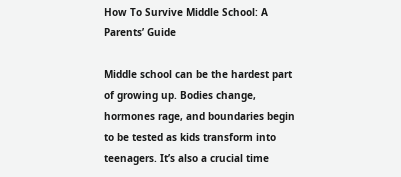How To Survive Middle School: A Parents’ Guide

Middle school can be the hardest part of growing up. Bodies change, hormones rage, and boundaries begin to be tested as kids transform into teenagers. It’s also a crucial time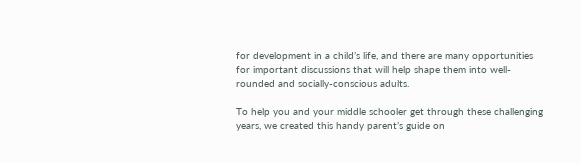for development in a child’s life, and there are many opportunities for important discussions that will help shape them into well-rounded and socially-conscious adults.

To help you and your middle schooler get through these challenging years, we created this handy parent’s guide on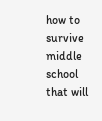how to survive middle school that will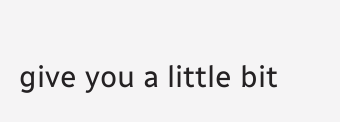give you a little bit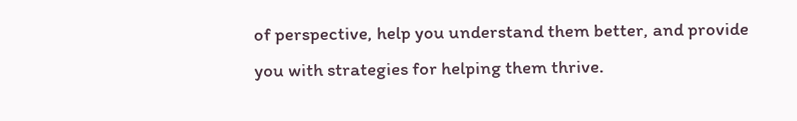of perspective, help you understand them better, and provide you with strategies for helping them thrive.